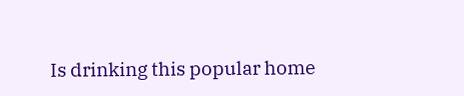Is drinking this popular home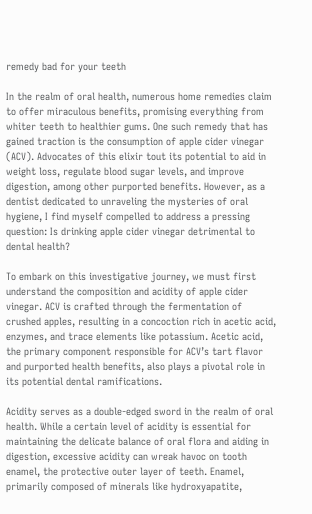remedy bad for your teeth

In the realm of oral health, numerous home remedies claim to offer miraculous benefits, promising everything from whiter teeth to healthier gums. One such remedy that has gained traction is the consumption of apple cider vinegar (ACV). Advocates of this elixir tout its potential to aid in weight loss, regulate blood sugar levels, and improve digestion, among other purported benefits. However, as a dentist dedicated to unraveling the mysteries of oral hygiene, I find myself compelled to address a pressing question: Is drinking apple cider vinegar detrimental to dental health?

To embark on this investigative journey, we must first understand the composition and acidity of apple cider vinegar. ACV is crafted through the fermentation of crushed apples, resulting in a concoction rich in acetic acid, enzymes, and trace elements like potassium. Acetic acid, the primary component responsible for ACV’s tart flavor and purported health benefits, also plays a pivotal role in its potential dental ramifications.

Acidity serves as a double-edged sword in the realm of oral health. While a certain level of acidity is essential for maintaining the delicate balance of oral flora and aiding in digestion, excessive acidity can wreak havoc on tooth enamel, the protective outer layer of teeth. Enamel, primarily composed of minerals like hydroxyapatite,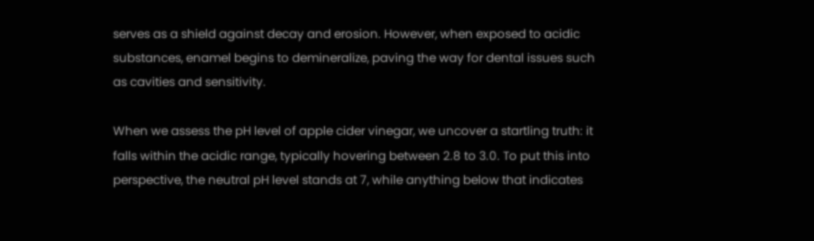serves as a shield against decay and erosion. However, when exposed to acidic substances, enamel begins to demineralize, paving the way for dental issues such as cavities and sensitivity.

When we assess the pH level of apple cider vinegar, we uncover a startling truth: it falls within the acidic range, typically hovering between 2.8 to 3.0. To put this into perspective, the neutral pH level stands at 7, while anything below that indicates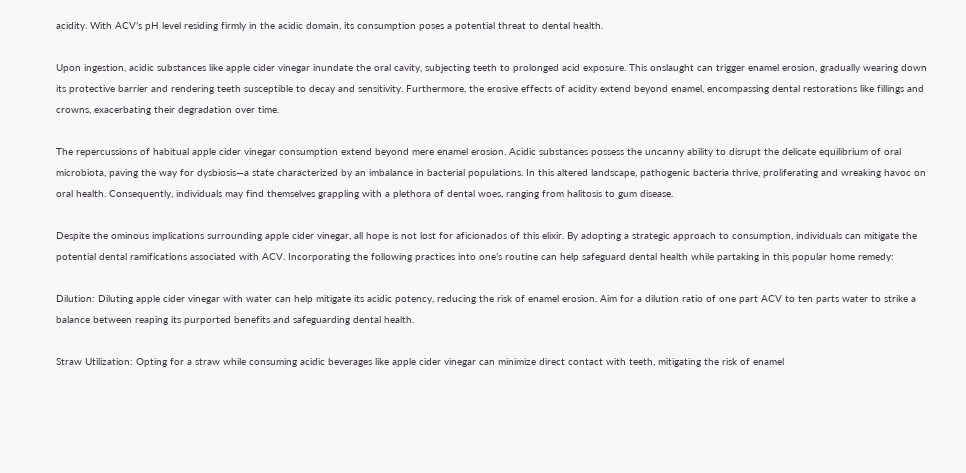acidity. With ACV’s pH level residing firmly in the acidic domain, its consumption poses a potential threat to dental health.

Upon ingestion, acidic substances like apple cider vinegar inundate the oral cavity, subjecting teeth to prolonged acid exposure. This onslaught can trigger enamel erosion, gradually wearing down its protective barrier and rendering teeth susceptible to decay and sensitivity. Furthermore, the erosive effects of acidity extend beyond enamel, encompassing dental restorations like fillings and crowns, exacerbating their degradation over time.

The repercussions of habitual apple cider vinegar consumption extend beyond mere enamel erosion. Acidic substances possess the uncanny ability to disrupt the delicate equilibrium of oral microbiota, paving the way for dysbiosis—a state characterized by an imbalance in bacterial populations. In this altered landscape, pathogenic bacteria thrive, proliferating and wreaking havoc on oral health. Consequently, individuals may find themselves grappling with a plethora of dental woes, ranging from halitosis to gum disease.

Despite the ominous implications surrounding apple cider vinegar, all hope is not lost for aficionados of this elixir. By adopting a strategic approach to consumption, individuals can mitigate the potential dental ramifications associated with ACV. Incorporating the following practices into one’s routine can help safeguard dental health while partaking in this popular home remedy:

Dilution: Diluting apple cider vinegar with water can help mitigate its acidic potency, reducing the risk of enamel erosion. Aim for a dilution ratio of one part ACV to ten parts water to strike a balance between reaping its purported benefits and safeguarding dental health.

Straw Utilization: Opting for a straw while consuming acidic beverages like apple cider vinegar can minimize direct contact with teeth, mitigating the risk of enamel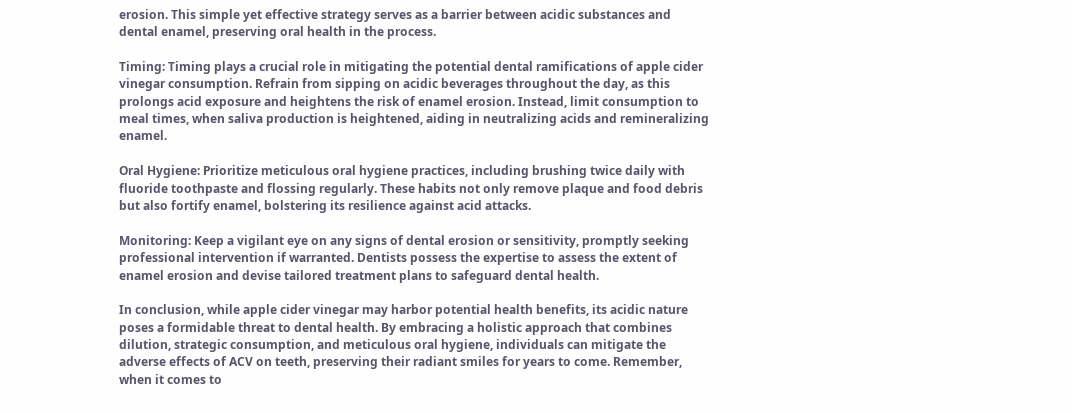erosion. This simple yet effective strategy serves as a barrier between acidic substances and dental enamel, preserving oral health in the process.

Timing: Timing plays a crucial role in mitigating the potential dental ramifications of apple cider vinegar consumption. Refrain from sipping on acidic beverages throughout the day, as this prolongs acid exposure and heightens the risk of enamel erosion. Instead, limit consumption to meal times, when saliva production is heightened, aiding in neutralizing acids and remineralizing enamel.

Oral Hygiene: Prioritize meticulous oral hygiene practices, including brushing twice daily with fluoride toothpaste and flossing regularly. These habits not only remove plaque and food debris but also fortify enamel, bolstering its resilience against acid attacks.

Monitoring: Keep a vigilant eye on any signs of dental erosion or sensitivity, promptly seeking professional intervention if warranted. Dentists possess the expertise to assess the extent of enamel erosion and devise tailored treatment plans to safeguard dental health.

In conclusion, while apple cider vinegar may harbor potential health benefits, its acidic nature poses a formidable threat to dental health. By embracing a holistic approach that combines dilution, strategic consumption, and meticulous oral hygiene, individuals can mitigate the adverse effects of ACV on teeth, preserving their radiant smiles for years to come. Remember, when it comes to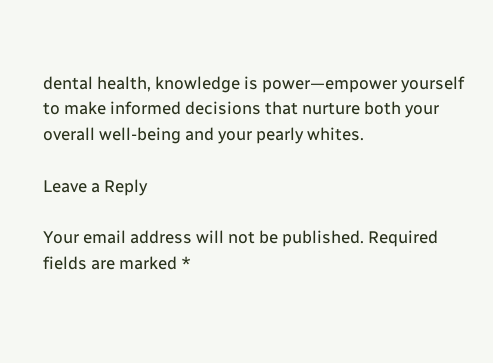dental health, knowledge is power—empower yourself to make informed decisions that nurture both your overall well-being and your pearly whites.

Leave a Reply

Your email address will not be published. Required fields are marked *